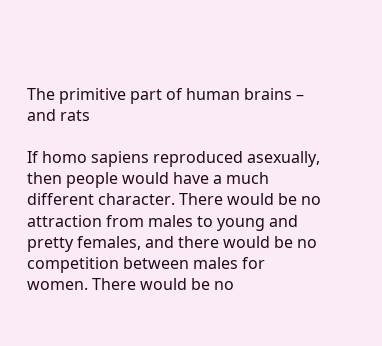The primitive part of human brains – and rats

If homo sapiens reproduced asexually, then people would have a much different character. There would be no attraction from males to young and pretty females, and there would be no competition between males for women. There would be no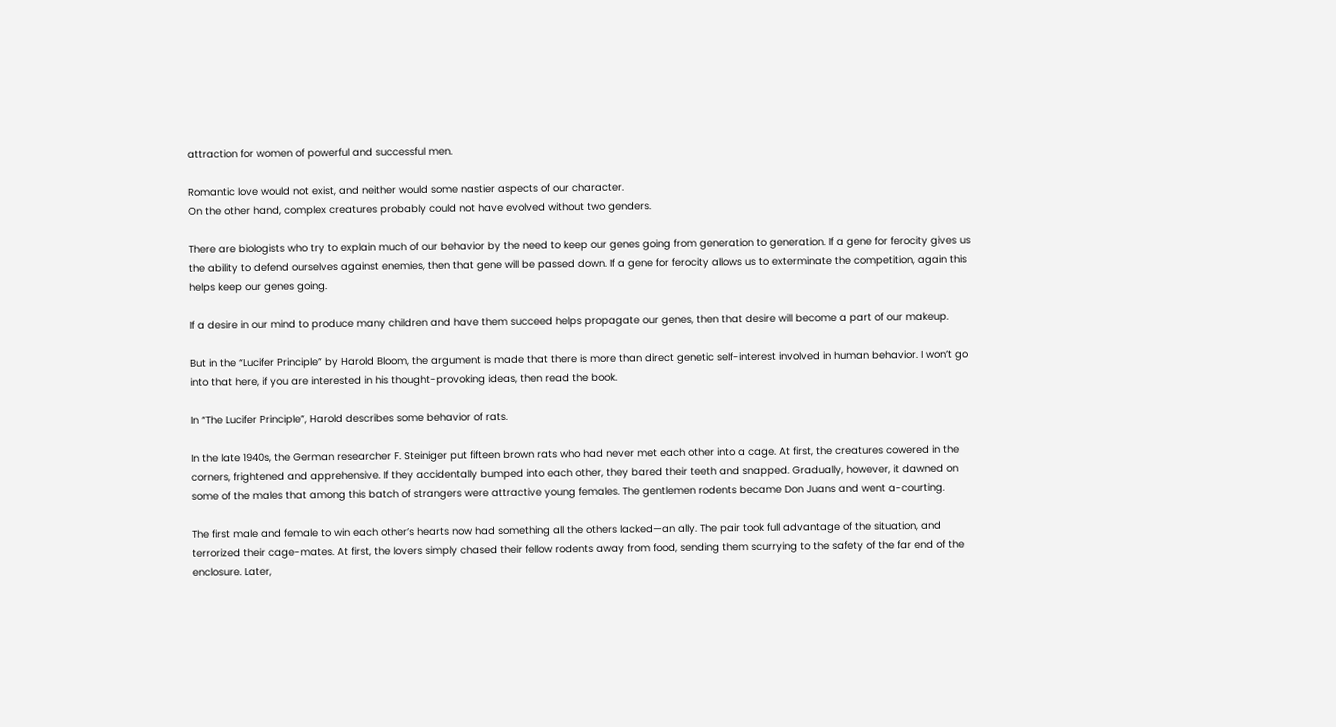attraction for women of powerful and successful men.

Romantic love would not exist, and neither would some nastier aspects of our character.
On the other hand, complex creatures probably could not have evolved without two genders.

There are biologists who try to explain much of our behavior by the need to keep our genes going from generation to generation. If a gene for ferocity gives us the ability to defend ourselves against enemies, then that gene will be passed down. If a gene for ferocity allows us to exterminate the competition, again this helps keep our genes going.

If a desire in our mind to produce many children and have them succeed helps propagate our genes, then that desire will become a part of our makeup.

But in the “Lucifer Principle” by Harold Bloom, the argument is made that there is more than direct genetic self-interest involved in human behavior. I won’t go into that here, if you are interested in his thought-provoking ideas, then read the book.

In “The Lucifer Principle”, Harold describes some behavior of rats.

In the late 1940s, the German researcher F. Steiniger put fifteen brown rats who had never met each other into a cage. At first, the creatures cowered in the corners, frightened and apprehensive. If they accidentally bumped into each other, they bared their teeth and snapped. Gradually, however, it dawned on some of the males that among this batch of strangers were attractive young females. The gentlemen rodents became Don Juans and went a-courting.

The first male and female to win each other’s hearts now had something all the others lacked—an ally. The pair took full advantage of the situation, and terrorized their cage-mates. At first, the lovers simply chased their fellow rodents away from food, sending them scurrying to the safety of the far end of the enclosure. Later,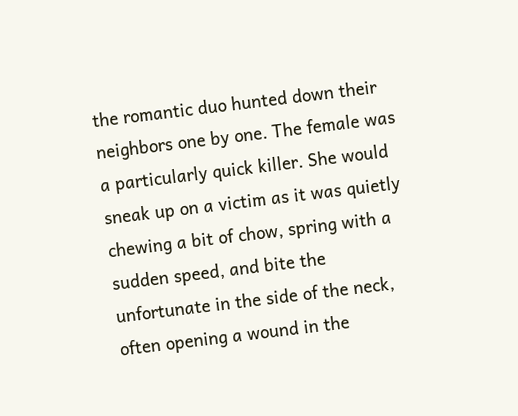the romantic duo hunted down their neighbors one by one. The female was a particularly quick killer. She would sneak up on a victim as it was quietly chewing a bit of chow, spring with a sudden speed, and bite the unfortunate in the side of the neck, often opening a wound in the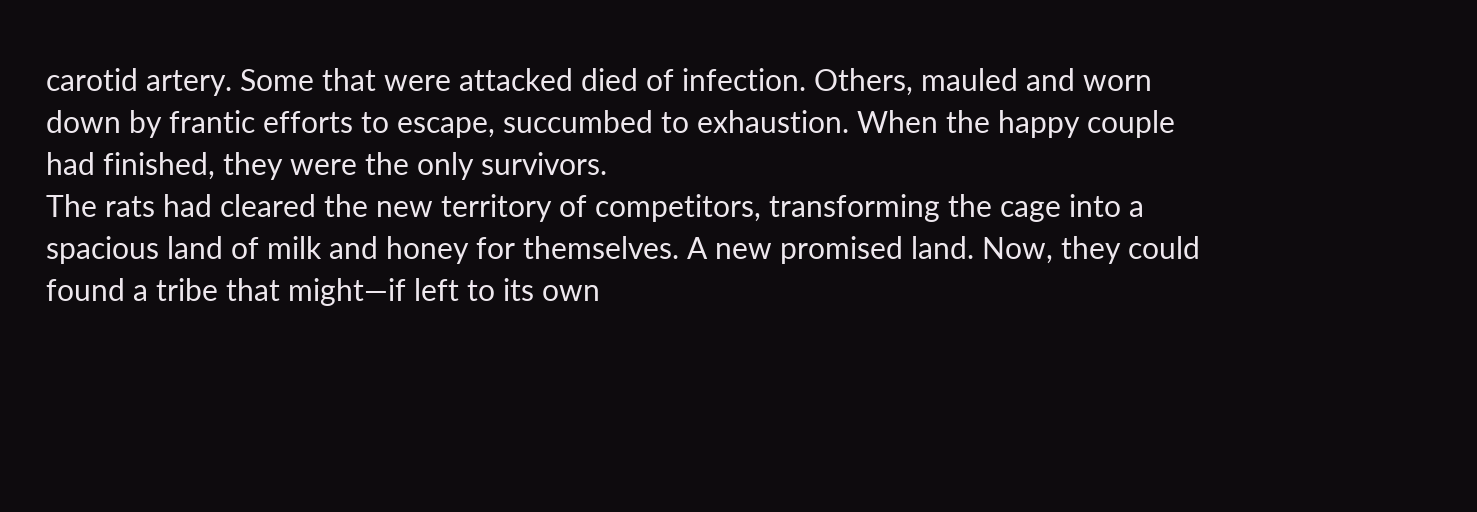carotid artery. Some that were attacked died of infection. Others, mauled and worn down by frantic efforts to escape, succumbed to exhaustion. When the happy couple had finished, they were the only survivors.
The rats had cleared the new territory of competitors, transforming the cage into a spacious land of milk and honey for themselves. A new promised land. Now, they could found a tribe that might—if left to its own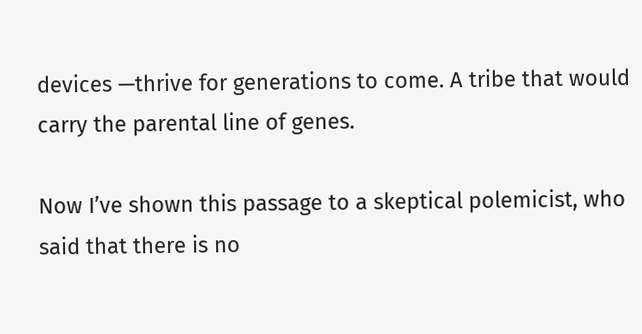devices —thrive for generations to come. A tribe that would carry the parental line of genes.

Now I’ve shown this passage to a skeptical polemicist, who said that there is no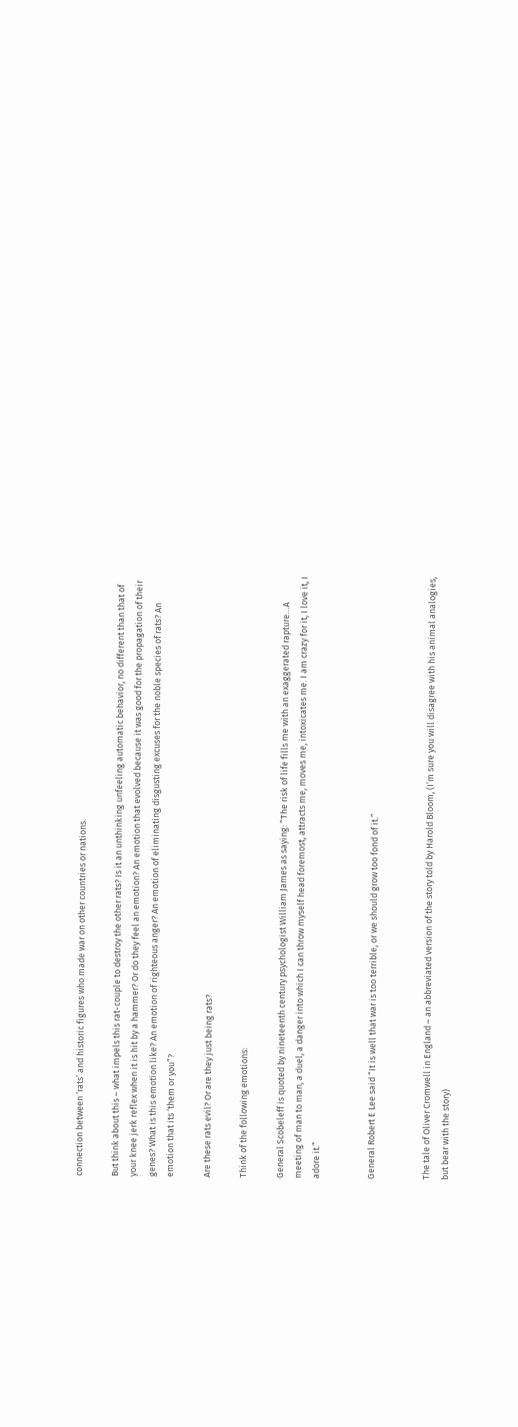connection between ‘rats’ and historic figures who made war on other countries or nations.

But think about this – what impels this rat-couple to destroy the other rats? Is it an unthinking unfeeling automatic behavior, no different than that of your knee jerk reflex when it is hit by a hammer? Or do they feel an emotion? An emotion that evolved because it was good for the propagation of their genes? What is this emotion like? An emotion of righteous anger? An emotion of eliminating disgusting excuses for the noble species of rats? An emotion that its ‘them or you”?

Are these rats evil? Or are they just being rats?

Think of the following emotions:

General Scobeleff is quoted by nineteenth century psychologist William James as saying: “The risk of life fills me with an exaggerated rapture…A meeting of man to man, a duel, a danger into which I can throw myself head foremost, attracts me, moves me, intoxicates me. I am crazy for it, I love it, I adore it.”


General Robert E Lee said “It is well that war is too terrible, or we should grow too fond of it.”


The tale of Oliver Cromwell in England – an abbreviated version of the story told by Harold Bloom, (I’m sure you will disagree with his animal analogies, but bear with the story)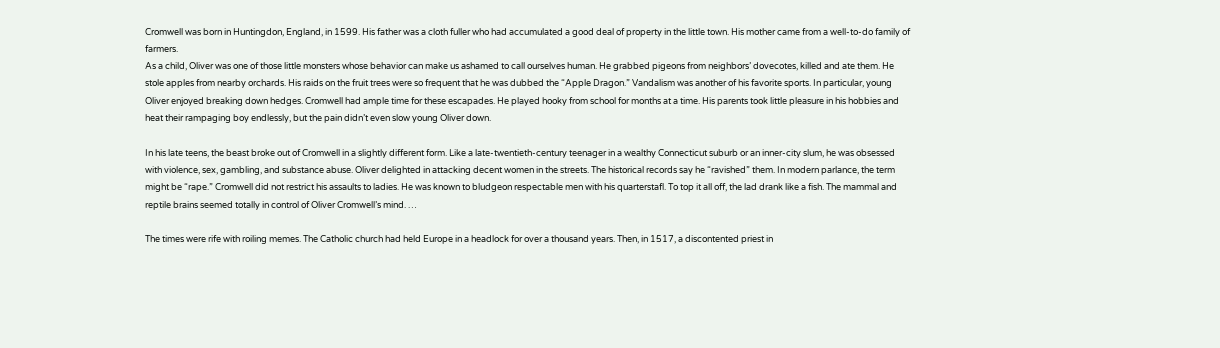Cromwell was born in Huntingdon, England, in 1599. His father was a cloth fuller who had accumulated a good deal of property in the little town. His mother came from a well-to-do family of farmers.
As a child, Oliver was one of those little monsters whose behavior can make us ashamed to call ourselves human. He grabbed pigeons from neighbors’ dovecotes, killed and ate them. He stole apples from nearby orchards. His raids on the fruit trees were so frequent that he was dubbed the “Apple Dragon.” Vandalism was another of his favorite sports. In particular, young Oliver enjoyed breaking down hedges. Cromwell had ample time for these escapades. He played hooky from school for months at a time. His parents took little pleasure in his hobbies and heat their rampaging boy endlessly, but the pain didn’t even slow young Oliver down.

In his late teens, the beast broke out of Cromwell in a slightly different form. Like a late-twentieth-century teenager in a wealthy Connecticut suburb or an inner-city slum, he was obsessed with violence, sex, gambling, and substance abuse. Oliver delighted in attacking decent women in the streets. The historical records say he “ravished” them. In modern parlance, the term might be “rape.” Cromwell did not restrict his assaults to ladies. He was known to bludgeon respectable men with his quarterstafl. To top it all off, the lad drank like a fish. The mammal and reptile brains seemed totally in control of Oliver Cromwell’s mind. …

The times were rife with roiling memes. The Catholic church had held Europe in a headlock for over a thousand years. Then, in 1517, a discontented priest in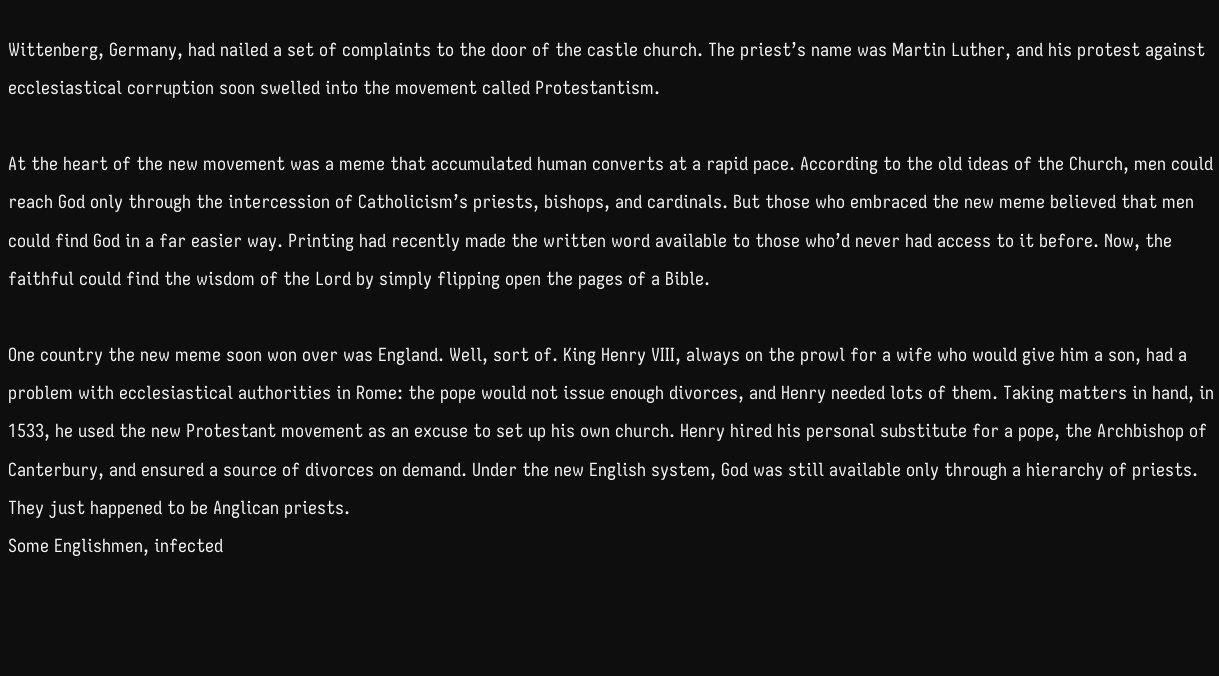Wittenberg, Germany, had nailed a set of complaints to the door of the castle church. The priest’s name was Martin Luther, and his protest against ecclesiastical corruption soon swelled into the movement called Protestantism.

At the heart of the new movement was a meme that accumulated human converts at a rapid pace. According to the old ideas of the Church, men could reach God only through the intercession of Catholicism’s priests, bishops, and cardinals. But those who embraced the new meme believed that men could find God in a far easier way. Printing had recently made the written word available to those who’d never had access to it before. Now, the faithful could find the wisdom of the Lord by simply flipping open the pages of a Bible.

One country the new meme soon won over was England. Well, sort of. King Henry VIII, always on the prowl for a wife who would give him a son, had a problem with ecclesiastical authorities in Rome: the pope would not issue enough divorces, and Henry needed lots of them. Taking matters in hand, in 1533, he used the new Protestant movement as an excuse to set up his own church. Henry hired his personal substitute for a pope, the Archbishop of Canterbury, and ensured a source of divorces on demand. Under the new English system, God was still available only through a hierarchy of priests. They just happened to be Anglican priests.
Some Englishmen, infected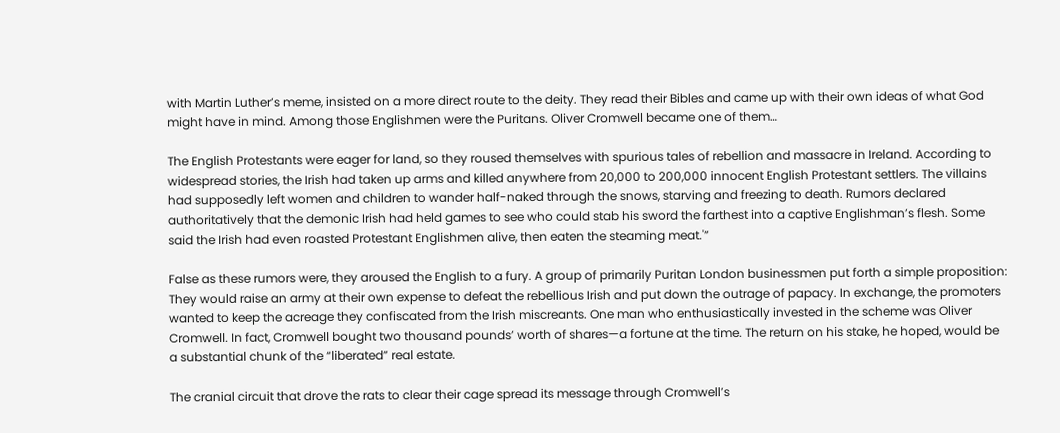with Martin Luther’s meme, insisted on a more direct route to the deity. They read their Bibles and came up with their own ideas of what God might have in mind. Among those Englishmen were the Puritans. Oliver Cromwell became one of them…

The English Protestants were eager for land, so they roused themselves with spurious tales of rebellion and massacre in Ireland. According to widespread stories, the Irish had taken up arms and killed anywhere from 20,000 to 200,000 innocent English Protestant settlers. The villains had supposedly left women and children to wander half-naked through the snows, starving and freezing to death. Rumors declared authoritatively that the demonic Irish had held games to see who could stab his sword the farthest into a captive Englishman’s flesh. Some said the Irish had even roasted Protestant Englishmen alive, then eaten the steaming meat.'”

False as these rumors were, they aroused the English to a fury. A group of primarily Puritan London businessmen put forth a simple proposition: They would raise an army at their own expense to defeat the rebellious Irish and put down the outrage of papacy. In exchange, the promoters wanted to keep the acreage they confiscated from the Irish miscreants. One man who enthusiastically invested in the scheme was Oliver Cromwell. In fact, Cromwell bought two thousand pounds’ worth of shares—a fortune at the time. The return on his stake, he hoped, would be a substantial chunk of the “liberated” real estate.

The cranial circuit that drove the rats to clear their cage spread its message through Cromwell’s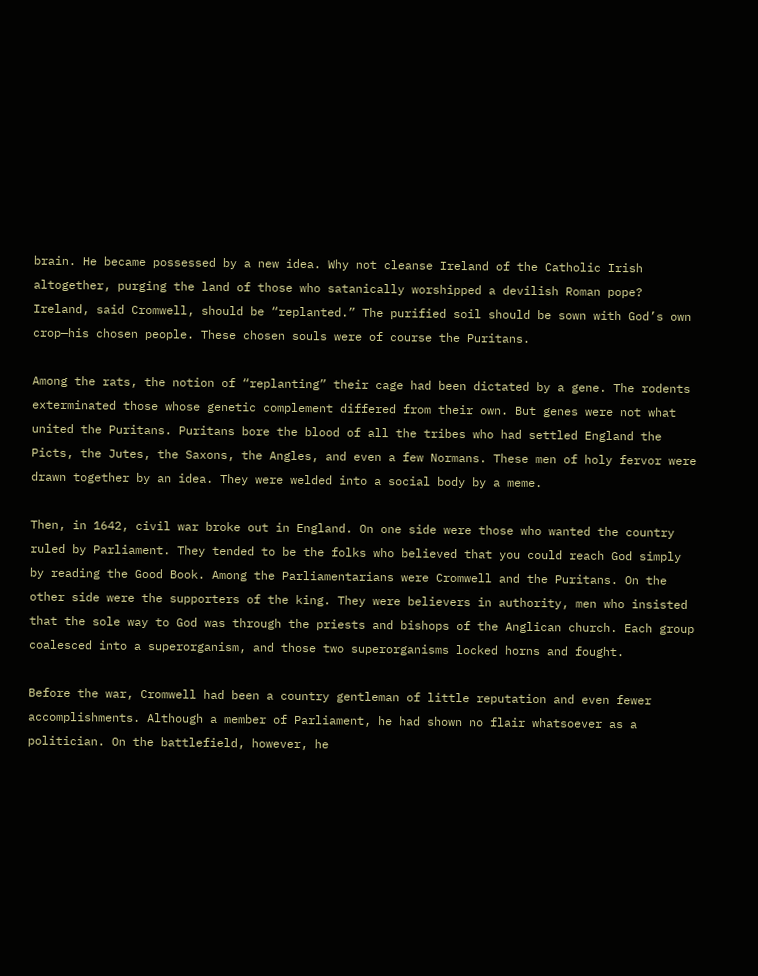brain. He became possessed by a new idea. Why not cleanse Ireland of the Catholic Irish altogether, purging the land of those who satanically worshipped a devilish Roman pope? Ireland, said Cromwell, should be “replanted.” The purified soil should be sown with God’s own crop—his chosen people. These chosen souls were of course the Puritans.

Among the rats, the notion of “replanting” their cage had been dictated by a gene. The rodents exterminated those whose genetic complement differed from their own. But genes were not what united the Puritans. Puritans bore the blood of all the tribes who had settled England the Picts, the Jutes, the Saxons, the Angles, and even a few Normans. These men of holy fervor were drawn together by an idea. They were welded into a social body by a meme.

Then, in 1642, civil war broke out in England. On one side were those who wanted the country ruled by Parliament. They tended to be the folks who believed that you could reach God simply by reading the Good Book. Among the Parliamentarians were Cromwell and the Puritans. On the other side were the supporters of the king. They were believers in authority, men who insisted that the sole way to God was through the priests and bishops of the Anglican church. Each group coalesced into a superorganism, and those two superorganisms locked horns and fought.

Before the war, Cromwell had been a country gentleman of little reputation and even fewer accomplishments. Although a member of Parliament, he had shown no flair whatsoever as a politician. On the battlefield, however, he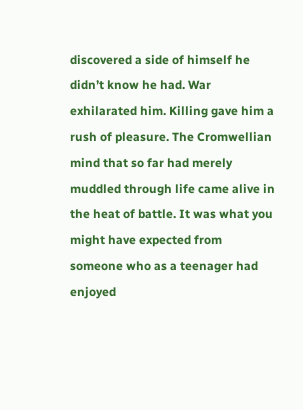discovered a side of himself he didn’t know he had. War exhilarated him. Killing gave him a rush of pleasure. The Cromwellian mind that so far had merely muddled through life came alive in the heat of battle. It was what you might have expected from someone who as a teenager had enjoyed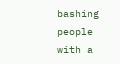bashing people with a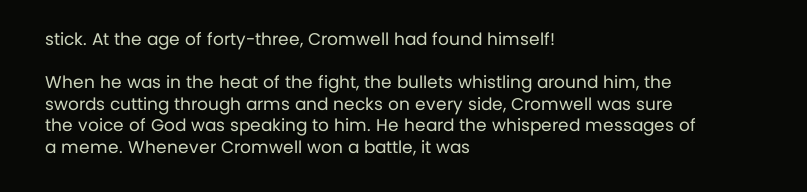stick. At the age of forty-three, Cromwell had found himself!

When he was in the heat of the fight, the bullets whistling around him, the swords cutting through arms and necks on every side, Cromwell was sure the voice of God was speaking to him. He heard the whispered messages of a meme. Whenever Cromwell won a battle, it was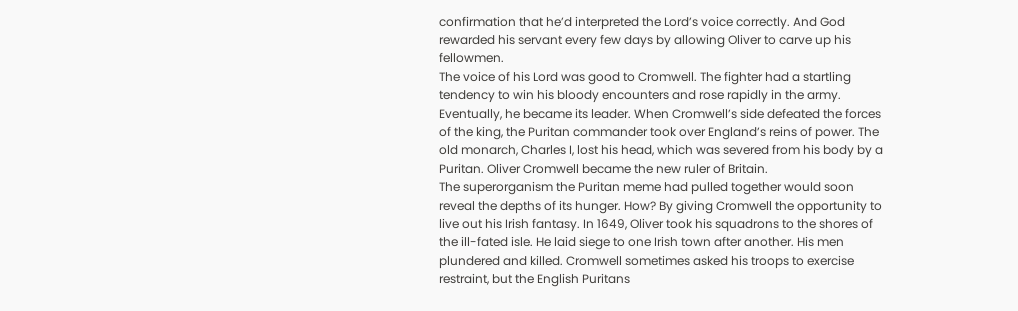confirmation that he’d interpreted the Lord’s voice correctly. And God rewarded his servant every few days by allowing Oliver to carve up his fellowmen.
The voice of his Lord was good to Cromwell. The fighter had a startling tendency to win his bloody encounters and rose rapidly in the army. Eventually, he became its leader. When Cromwell’s side defeated the forces of the king, the Puritan commander took over England’s reins of power. The old monarch, Charles I, lost his head, which was severed from his body by a Puritan. Oliver Cromwell became the new ruler of Britain.
The superorganism the Puritan meme had pulled together would soon reveal the depths of its hunger. How? By giving Cromwell the opportunity to live out his Irish fantasy. In 1649, Oliver took his squadrons to the shores of the ill-fated isle. He laid siege to one Irish town after another. His men plundered and killed. Cromwell sometimes asked his troops to exercise restraint, but the English Puritans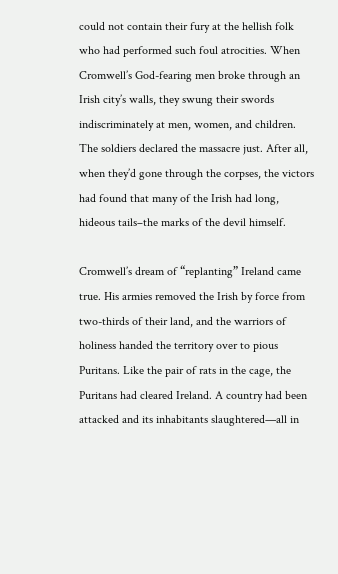could not contain their fury at the hellish folk who had performed such foul atrocities. When Cromwell’s God-fearing men broke through an Irish city’s walls, they swung their swords indiscriminately at men, women, and children. The soldiers declared the massacre just. After all, when they’d gone through the corpses, the victors had found that many of the Irish had long, hideous tails–the marks of the devil himself.

Cromwell’s dream of “replanting” Ireland came true. His armies removed the Irish by force from two-thirds of their land, and the warriors of holiness handed the territory over to pious Puritans. Like the pair of rats in the cage, the Puritans had cleared Ireland. A country had been attacked and its inhabitants slaughtered—all in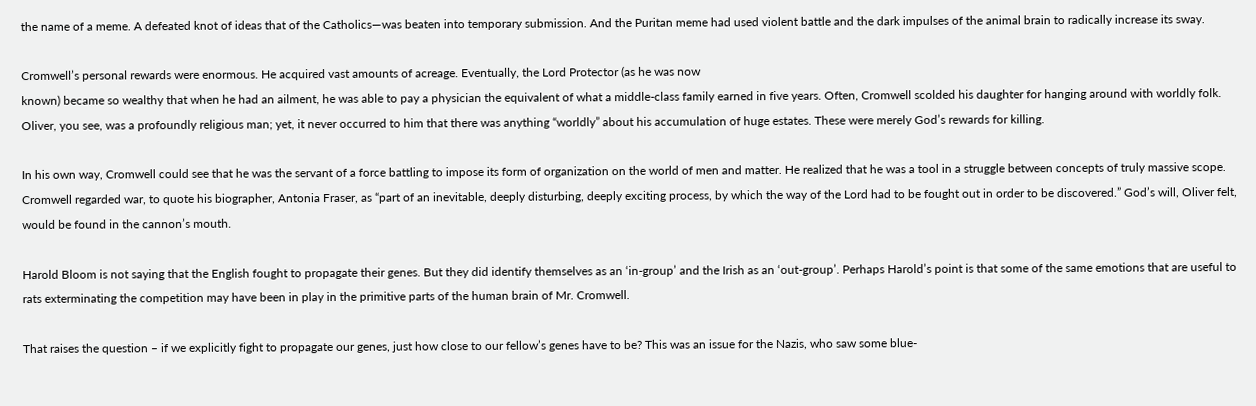the name of a meme. A defeated knot of ideas that of the Catholics—was beaten into temporary submission. And the Puritan meme had used violent battle and the dark impulses of the animal brain to radically increase its sway.

Cromwell’s personal rewards were enormous. He acquired vast amounts of acreage. Eventually, the Lord Protector (as he was now
known) became so wealthy that when he had an ailment, he was able to pay a physician the equivalent of what a middle-class family earned in five years. Often, Cromwell scolded his daughter for hanging around with worldly folk. Oliver, you see, was a profoundly religious man; yet, it never occurred to him that there was anything “worldly” about his accumulation of huge estates. These were merely God’s rewards for killing.

In his own way, Cromwell could see that he was the servant of a force battling to impose its form of organization on the world of men and matter. He realized that he was a tool in a struggle between concepts of truly massive scope. Cromwell regarded war, to quote his biographer, Antonia Fraser, as “part of an inevitable, deeply disturbing, deeply exciting process, by which the way of the Lord had to be fought out in order to be discovered.” God’s will, Oliver felt, would be found in the cannon’s mouth.

Harold Bloom is not saying that the English fought to propagate their genes. But they did identify themselves as an ‘in-group’ and the Irish as an ‘out-group’. Perhaps Harold’s point is that some of the same emotions that are useful to rats exterminating the competition may have been in play in the primitive parts of the human brain of Mr. Cromwell.

That raises the question – if we explicitly fight to propagate our genes, just how close to our fellow’s genes have to be? This was an issue for the Nazis, who saw some blue-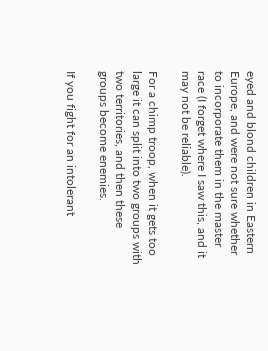eyed and blond children in Eastern Europe, and were not sure whether to incorporate them in the master race (I forget where I saw this, and it may not be reliable).

For a chimp troop, when it gets too large it can split into two groups with two territories, and then these groups become enemies.

If you fight for an intolerant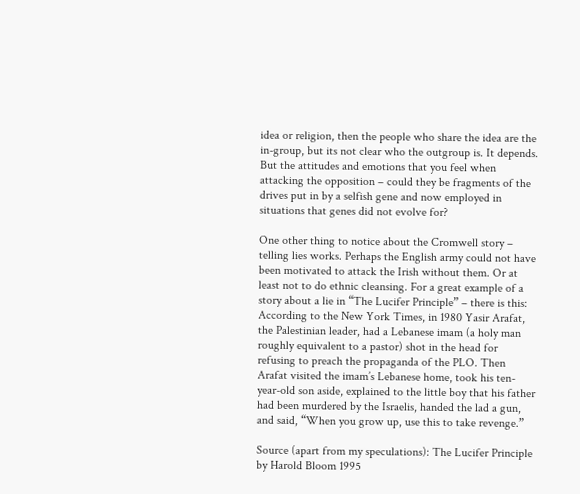idea or religion, then the people who share the idea are the in-group, but its not clear who the outgroup is. It depends. But the attitudes and emotions that you feel when attacking the opposition – could they be fragments of the drives put in by a selfish gene and now employed in situations that genes did not evolve for?

One other thing to notice about the Cromwell story – telling lies works. Perhaps the English army could not have been motivated to attack the Irish without them. Or at least not to do ethnic cleansing. For a great example of a story about a lie in “The Lucifer Principle” – there is this: According to the New York Times, in 1980 Yasir Arafat, the Palestinian leader, had a Lebanese imam (a holy man roughly equivalent to a pastor) shot in the head for refusing to preach the propaganda of the PLO. Then Arafat visited the imam’s Lebanese home, took his ten-year-old son aside, explained to the little boy that his father had been murdered by the Israelis, handed the lad a gun, and said, “When you grow up, use this to take revenge.”

Source (apart from my speculations): The Lucifer Principle by Harold Bloom 1995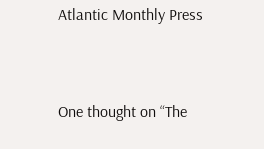Atlantic Monthly Press


One thought on “The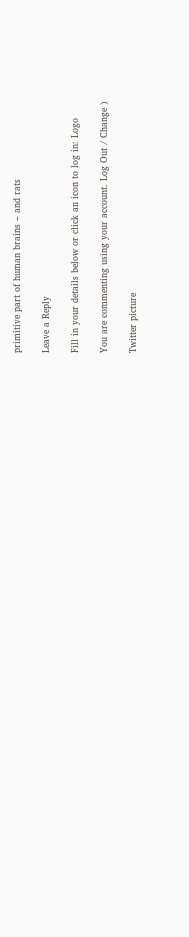primitive part of human brains – and rats

Leave a Reply

Fill in your details below or click an icon to log in: Logo

You are commenting using your account. Log Out / Change )

Twitter picture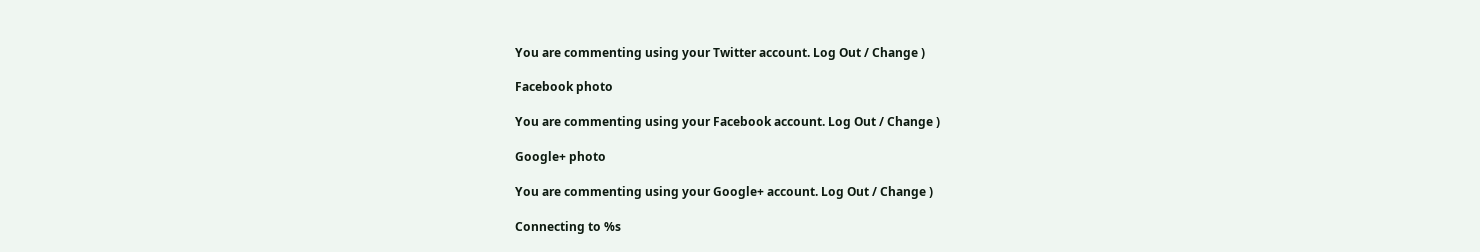You are commenting using your Twitter account. Log Out / Change )

Facebook photo

You are commenting using your Facebook account. Log Out / Change )

Google+ photo

You are commenting using your Google+ account. Log Out / Change )

Connecting to %s